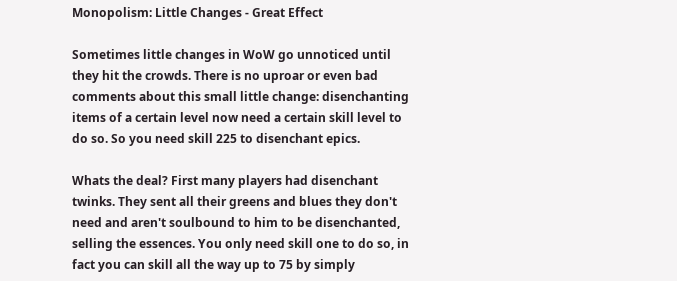Monopolism: Little Changes - Great Effect

Sometimes little changes in WoW go unnoticed until they hit the crowds. There is no uproar or even bad comments about this small little change: disenchanting items of a certain level now need a certain skill level to do so. So you need skill 225 to disenchant epics.

Whats the deal? First many players had disenchant twinks. They sent all their greens and blues they don't need and aren't soulbound to him to be disenchanted, selling the essences. You only need skill one to do so, in fact you can skill all the way up to 75 by simply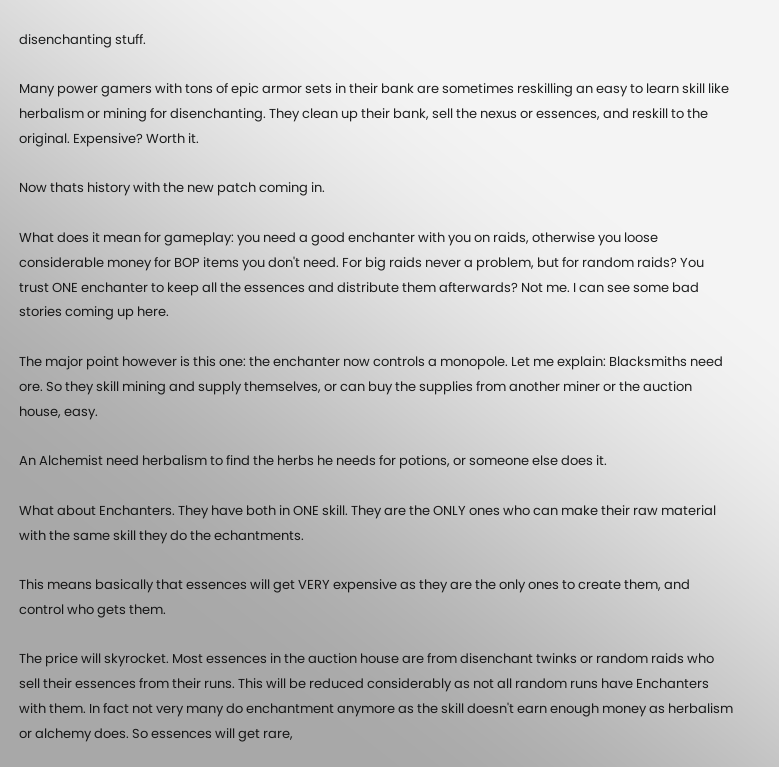disenchanting stuff.

Many power gamers with tons of epic armor sets in their bank are sometimes reskilling an easy to learn skill like herbalism or mining for disenchanting. They clean up their bank, sell the nexus or essences, and reskill to the original. Expensive? Worth it.

Now thats history with the new patch coming in.

What does it mean for gameplay: you need a good enchanter with you on raids, otherwise you loose considerable money for BOP items you don't need. For big raids never a problem, but for random raids? You trust ONE enchanter to keep all the essences and distribute them afterwards? Not me. I can see some bad stories coming up here.

The major point however is this one: the enchanter now controls a monopole. Let me explain: Blacksmiths need ore. So they skill mining and supply themselves, or can buy the supplies from another miner or the auction house, easy.

An Alchemist need herbalism to find the herbs he needs for potions, or someone else does it.

What about Enchanters. They have both in ONE skill. They are the ONLY ones who can make their raw material with the same skill they do the echantments.

This means basically that essences will get VERY expensive as they are the only ones to create them, and control who gets them.

The price will skyrocket. Most essences in the auction house are from disenchant twinks or random raids who sell their essences from their runs. This will be reduced considerably as not all random runs have Enchanters with them. In fact not very many do enchantment anymore as the skill doesn't earn enough money as herbalism or alchemy does. So essences will get rare,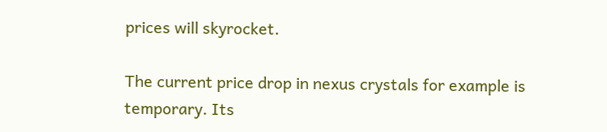prices will skyrocket.

The current price drop in nexus crystals for example is temporary. Its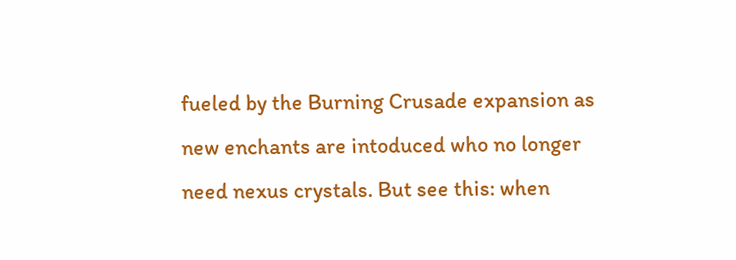fueled by the Burning Crusade expansion as new enchants are intoduced who no longer need nexus crystals. But see this: when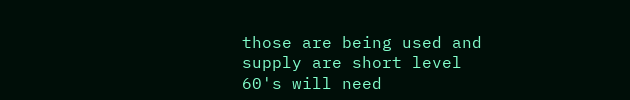those are being used and supply are short level 60's will need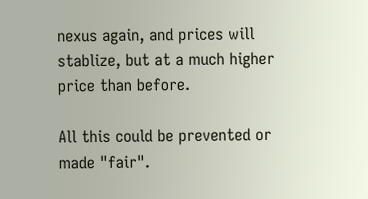nexus again, and prices will stablize, but at a much higher price than before.

All this could be prevented or made "fair".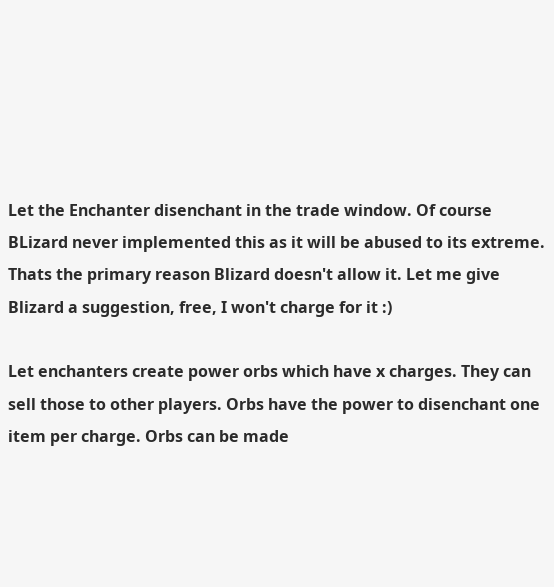Let the Enchanter disenchant in the trade window. Of course BLizard never implemented this as it will be abused to its extreme. Thats the primary reason Blizard doesn't allow it. Let me give Blizard a suggestion, free, I won't charge for it :)

Let enchanters create power orbs which have x charges. They can sell those to other players. Orbs have the power to disenchant one item per charge. Orbs can be made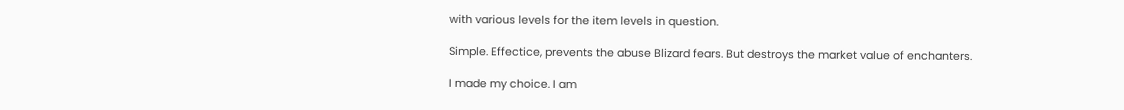with various levels for the item levels in question.

Simple. Effectice, prevents the abuse Blizard fears. But destroys the market value of enchanters.

I made my choice. I am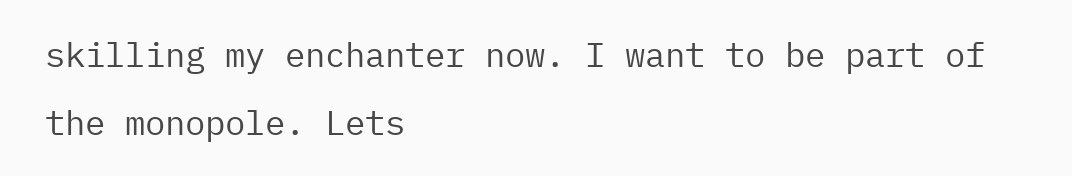skilling my enchanter now. I want to be part of the monopole. Lets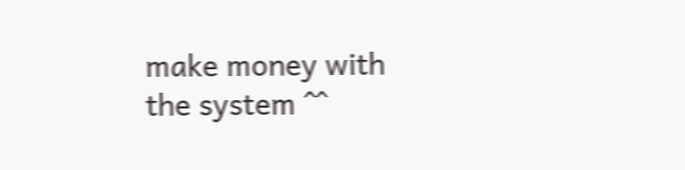make money with the system ^^